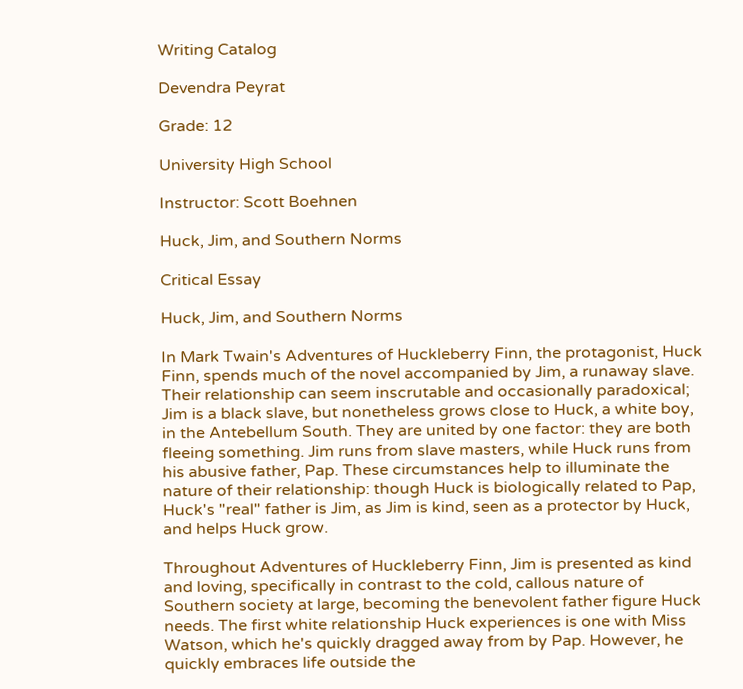Writing Catalog

Devendra Peyrat

Grade: 12

University High School

Instructor: Scott Boehnen

Huck, Jim, and Southern Norms

Critical Essay

Huck, Jim, and Southern Norms

In Mark Twain's Adventures of Huckleberry Finn, the protagonist, Huck Finn, spends much of the novel accompanied by Jim, a runaway slave. Their relationship can seem inscrutable and occasionally paradoxical; Jim is a black slave, but nonetheless grows close to Huck, a white boy, in the Antebellum South. They are united by one factor: they are both fleeing something. Jim runs from slave masters, while Huck runs from his abusive father, Pap. These circumstances help to illuminate the nature of their relationship: though Huck is biologically related to Pap, Huck's "real" father is Jim, as Jim is kind, seen as a protector by Huck, and helps Huck grow.

Throughout Adventures of Huckleberry Finn, Jim is presented as kind and loving, specifically in contrast to the cold, callous nature of Southern society at large, becoming the benevolent father figure Huck needs. The first white relationship Huck experiences is one with Miss Watson, which he's quickly dragged away from by Pap. However, he quickly embraces life outside the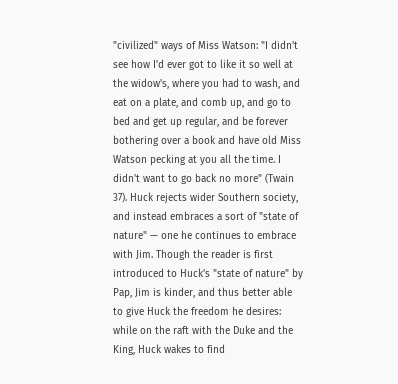"civilized" ways of Miss Watson: "I didn't see how I'd ever got to like it so well at the widow's, where you had to wash, and eat on a plate, and comb up, and go to bed and get up regular, and be forever bothering over a book and have old Miss Watson pecking at you all the time. I didn't want to go back no more" (Twain 37). Huck rejects wider Southern society, and instead embraces a sort of "state of nature" — one he continues to embrace with Jim. Though the reader is first introduced to Huck's "state of nature" by Pap, Jim is kinder, and thus better able to give Huck the freedom he desires: while on the raft with the Duke and the King, Huck wakes to find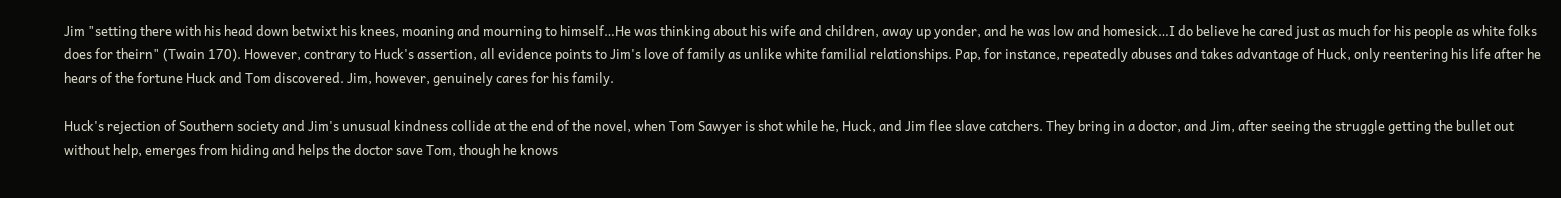Jim "setting there with his head down betwixt his knees, moaning and mourning to himself…He was thinking about his wife and children, away up yonder, and he was low and homesick…I do believe he cared just as much for his people as white folks does for theirn" (Twain 170). However, contrary to Huck's assertion, all evidence points to Jim's love of family as unlike white familial relationships. Pap, for instance, repeatedly abuses and takes advantage of Huck, only reentering his life after he hears of the fortune Huck and Tom discovered. Jim, however, genuinely cares for his family.

Huck's rejection of Southern society and Jim's unusual kindness collide at the end of the novel, when Tom Sawyer is shot while he, Huck, and Jim flee slave catchers. They bring in a doctor, and Jim, after seeing the struggle getting the bullet out without help, emerges from hiding and helps the doctor save Tom, though he knows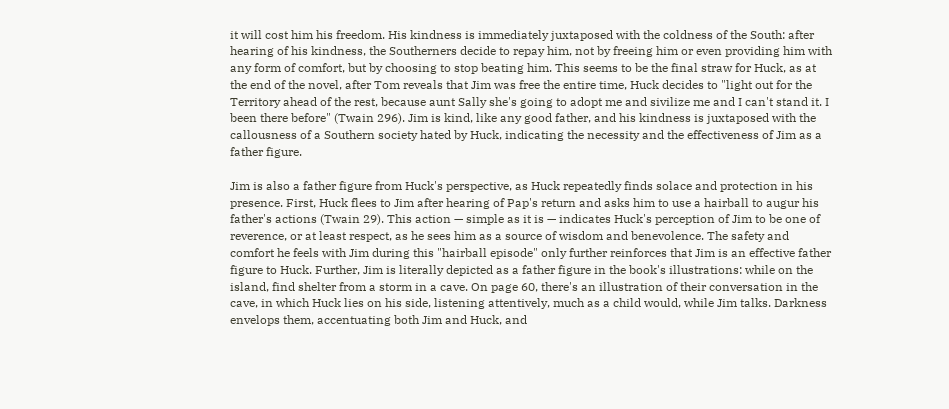it will cost him his freedom. His kindness is immediately juxtaposed with the coldness of the South: after hearing of his kindness, the Southerners decide to repay him, not by freeing him or even providing him with any form of comfort, but by choosing to stop beating him. This seems to be the final straw for Huck, as at the end of the novel, after Tom reveals that Jim was free the entire time, Huck decides to "light out for the Territory ahead of the rest, because aunt Sally she's going to adopt me and sivilize me and I can't stand it. I been there before" (Twain 296). Jim is kind, like any good father, and his kindness is juxtaposed with the callousness of a Southern society hated by Huck, indicating the necessity and the effectiveness of Jim as a father figure.

Jim is also a father figure from Huck's perspective, as Huck repeatedly finds solace and protection in his presence. First, Huck flees to Jim after hearing of Pap's return and asks him to use a hairball to augur his father's actions (Twain 29). This action — simple as it is — indicates Huck's perception of Jim to be one of reverence, or at least respect, as he sees him as a source of wisdom and benevolence. The safety and comfort he feels with Jim during this "hairball episode" only further reinforces that Jim is an effective father figure to Huck. Further, Jim is literally depicted as a father figure in the book's illustrations: while on the island, find shelter from a storm in a cave. On page 60, there's an illustration of their conversation in the cave, in which Huck lies on his side, listening attentively, much as a child would, while Jim talks. Darkness envelops them, accentuating both Jim and Huck, and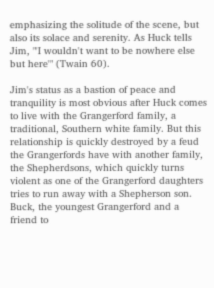emphasizing the solitude of the scene, but also its solace and serenity. As Huck tells Jim, "'I wouldn't want to be nowhere else but here'" (Twain 60).

Jim's status as a bastion of peace and tranquility is most obvious after Huck comes to live with the Grangerford family, a traditional, Southern white family. But this relationship is quickly destroyed by a feud the Grangerfords have with another family, the Shepherdsons, which quickly turns violent as one of the Grangerford daughters tries to run away with a Shepherson son. Buck, the youngest Grangerford and a friend to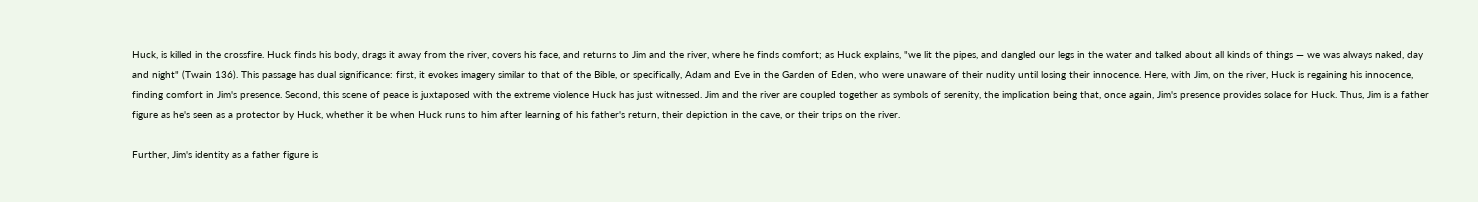Huck, is killed in the crossfire. Huck finds his body, drags it away from the river, covers his face, and returns to Jim and the river, where he finds comfort; as Huck explains, "we lit the pipes, and dangled our legs in the water and talked about all kinds of things — we was always naked, day and night" (Twain 136). This passage has dual significance: first, it evokes imagery similar to that of the Bible, or specifically, Adam and Eve in the Garden of Eden, who were unaware of their nudity until losing their innocence. Here, with Jim, on the river, Huck is regaining his innocence, finding comfort in Jim's presence. Second, this scene of peace is juxtaposed with the extreme violence Huck has just witnessed. Jim and the river are coupled together as symbols of serenity, the implication being that, once again, Jim's presence provides solace for Huck. Thus, Jim is a father figure as he's seen as a protector by Huck, whether it be when Huck runs to him after learning of his father's return, their depiction in the cave, or their trips on the river.

Further, Jim's identity as a father figure is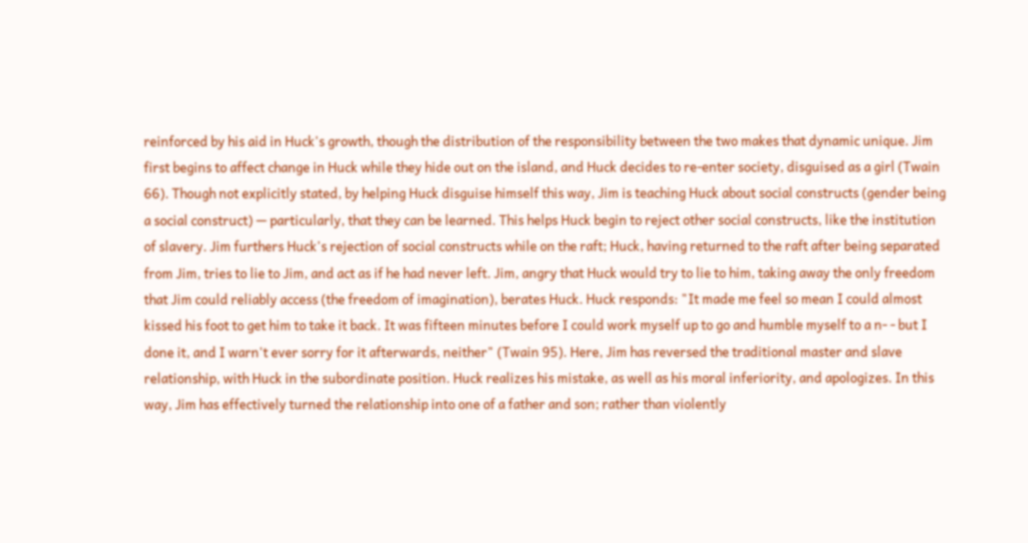reinforced by his aid in Huck's growth, though the distribution of the responsibility between the two makes that dynamic unique. Jim first begins to affect change in Huck while they hide out on the island, and Huck decides to re-enter society, disguised as a girl (Twain 66). Though not explicitly stated, by helping Huck disguise himself this way, Jim is teaching Huck about social constructs (gender being a social construct) — particularly, that they can be learned. This helps Huck begin to reject other social constructs, like the institution of slavery. Jim furthers Huck's rejection of social constructs while on the raft; Huck, having returned to the raft after being separated from Jim, tries to lie to Jim, and act as if he had never left. Jim, angry that Huck would try to lie to him, taking away the only freedom that Jim could reliably access (the freedom of imagination), berates Huck. Huck responds: "It made me feel so mean I could almost kissed his foot to get him to take it back. It was fifteen minutes before I could work myself up to go and humble myself to a n- - but I done it, and I warn't ever sorry for it afterwards, neither" (Twain 95). Here, Jim has reversed the traditional master and slave relationship, with Huck in the subordinate position. Huck realizes his mistake, as well as his moral inferiority, and apologizes. In this way, Jim has effectively turned the relationship into one of a father and son; rather than violently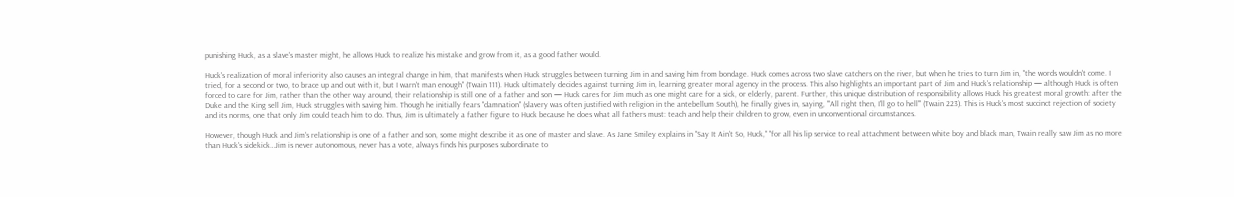punishing Huck, as a slave's master might, he allows Huck to realize his mistake and grow from it, as a good father would.

Huck's realization of moral inferiority also causes an integral change in him, that manifests when Huck struggles between turning Jim in and saving him from bondage. Huck comes across two slave catchers on the river, but when he tries to turn Jim in, "the words wouldn't come. I tried, for a second or two, to brace up and out with it, but I warn't man enough" (Twain 111). Huck ultimately decides against turning Jim in, learning greater moral agency in the process. This also highlights an important part of Jim and Huck's relationship — although Huck is often forced to care for Jim, rather than the other way around, their relationship is still one of a father and son — Huck cares for Jim much as one might care for a sick, or elderly, parent. Further, this unique distribution of responsibility allows Huck his greatest moral growth: after the Duke and the King sell Jim, Huck struggles with saving him. Though he initially fears "damnation" (slavery was often justified with religion in the antebellum South), he finally gives in, saying, "'All right then, I'll go to hell'" (Twain 223). This is Huck's most succinct rejection of society and its norms, one that only Jim could teach him to do. Thus, Jim is ultimately a father figure to Huck because he does what all fathers must: teach and help their children to grow, even in unconventional circumstances.

However, though Huck and Jim's relationship is one of a father and son, some might describe it as one of master and slave. As Jane Smiley explains in "Say It Ain't So, Huck," "for all his lip service to real attachment between white boy and black man, Twain really saw Jim as no more than Huck's sidekick…Jim is never autonomous, never has a vote, always finds his purposes subordinate to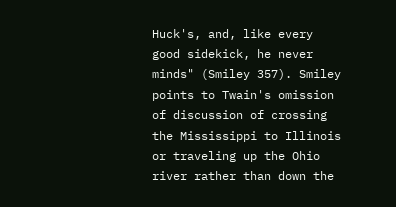Huck's, and, like every good sidekick, he never minds" (Smiley 357). Smiley points to Twain's omission of discussion of crossing the Mississippi to Illinois or traveling up the Ohio river rather than down the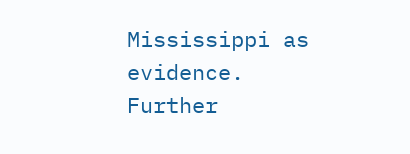Mississippi as evidence. Further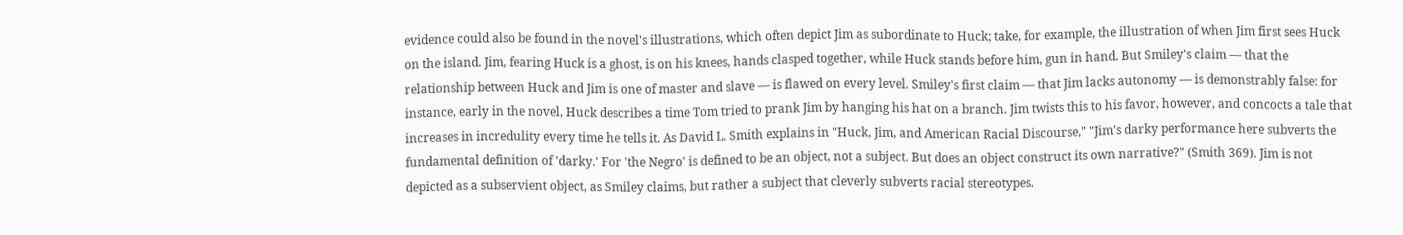evidence could also be found in the novel's illustrations, which often depict Jim as subordinate to Huck; take, for example, the illustration of when Jim first sees Huck on the island. Jim, fearing Huck is a ghost, is on his knees, hands clasped together, while Huck stands before him, gun in hand. But Smiley's claim — that the relationship between Huck and Jim is one of master and slave — is flawed on every level. Smiley's first claim — that Jim lacks autonomy — is demonstrably false: for instance, early in the novel, Huck describes a time Tom tried to prank Jim by hanging his hat on a branch. Jim twists this to his favor, however, and concocts a tale that increases in incredulity every time he tells it. As David L. Smith explains in "Huck, Jim, and American Racial Discourse," "Jim's darky performance here subverts the fundamental definition of 'darky.' For 'the Negro' is defined to be an object, not a subject. But does an object construct its own narrative?" (Smith 369). Jim is not depicted as a subservient object, as Smiley claims, but rather a subject that cleverly subverts racial stereotypes.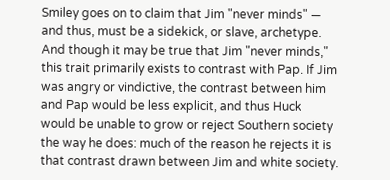Smiley goes on to claim that Jim "never minds" — and thus, must be a sidekick, or slave, archetype. And though it may be true that Jim "never minds," this trait primarily exists to contrast with Pap. If Jim was angry or vindictive, the contrast between him and Pap would be less explicit, and thus Huck would be unable to grow or reject Southern society the way he does: much of the reason he rejects it is that contrast drawn between Jim and white society.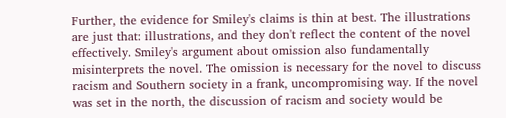Further, the evidence for Smiley's claims is thin at best. The illustrations are just that: illustrations, and they don't reflect the content of the novel effectively. Smiley's argument about omission also fundamentally misinterprets the novel. The omission is necessary for the novel to discuss racism and Southern society in a frank, uncompromising way. If the novel was set in the north, the discussion of racism and society would be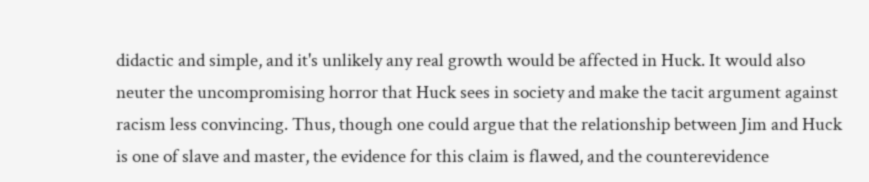didactic and simple, and it's unlikely any real growth would be affected in Huck. It would also neuter the uncompromising horror that Huck sees in society and make the tacit argument against racism less convincing. Thus, though one could argue that the relationship between Jim and Huck is one of slave and master, the evidence for this claim is flawed, and the counterevidence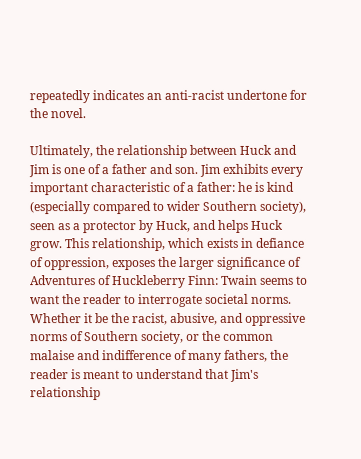repeatedly indicates an anti-racist undertone for the novel.

Ultimately, the relationship between Huck and Jim is one of a father and son. Jim exhibits every important characteristic of a father: he is kind (especially compared to wider Southern society), seen as a protector by Huck, and helps Huck grow. This relationship, which exists in defiance of oppression, exposes the larger significance of Adventures of Huckleberry Finn: Twain seems to want the reader to interrogate societal norms. Whether it be the racist, abusive, and oppressive norms of Southern society, or the common malaise and indifference of many fathers, the reader is meant to understand that Jim's relationship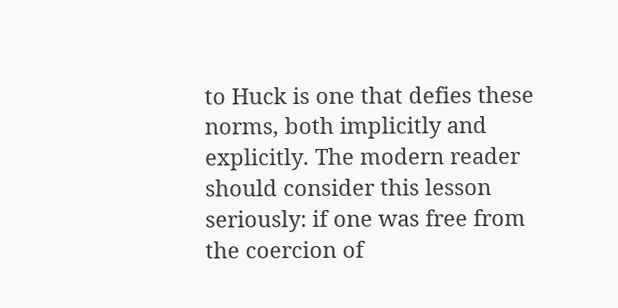to Huck is one that defies these norms, both implicitly and explicitly. The modern reader should consider this lesson seriously: if one was free from the coercion of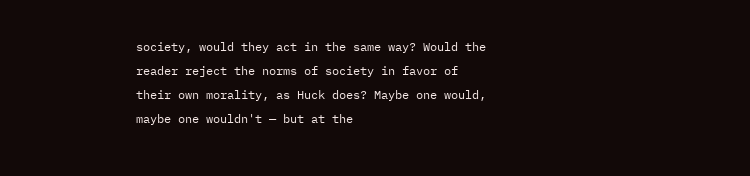society, would they act in the same way? Would the reader reject the norms of society in favor of their own morality, as Huck does? Maybe one would, maybe one wouldn't — but at the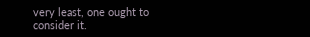very least, one ought to consider it.